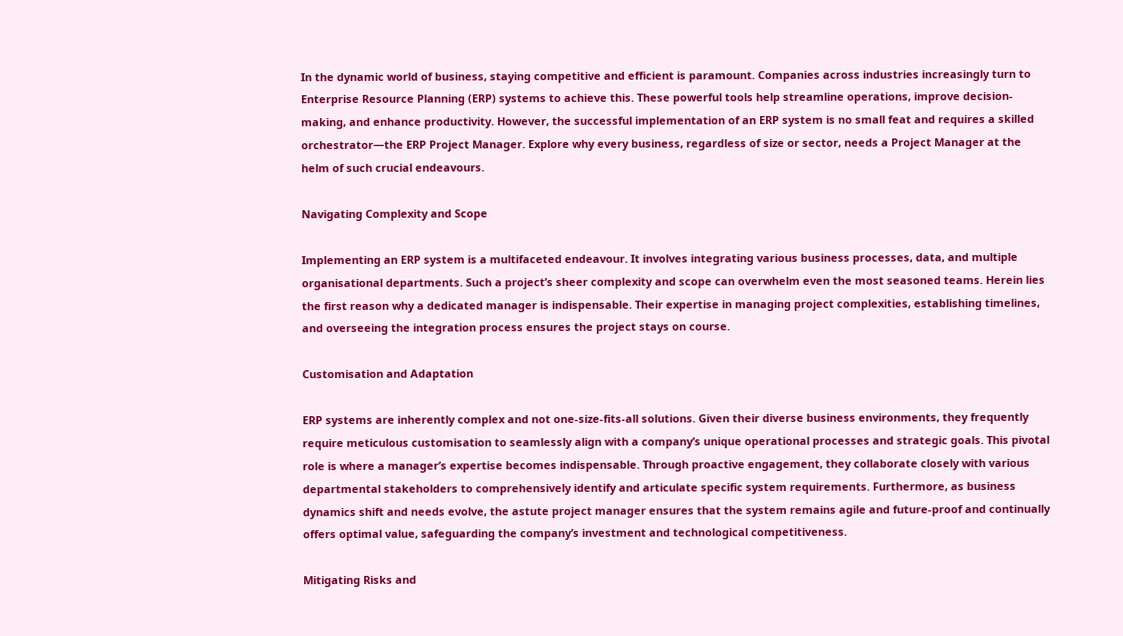In the dynamic world of business, staying competitive and efficient is paramount. Companies across industries increasingly turn to Enterprise Resource Planning (ERP) systems to achieve this. These powerful tools help streamline operations, improve decision-making, and enhance productivity. However, the successful implementation of an ERP system is no small feat and requires a skilled orchestrator—the ERP Project Manager. Explore why every business, regardless of size or sector, needs a Project Manager at the helm of such crucial endeavours.

Navigating Complexity and Scope

Implementing an ERP system is a multifaceted endeavour. It involves integrating various business processes, data, and multiple organisational departments. Such a project’s sheer complexity and scope can overwhelm even the most seasoned teams. Herein lies the first reason why a dedicated manager is indispensable. Their expertise in managing project complexities, establishing timelines, and overseeing the integration process ensures the project stays on course.

Customisation and Adaptation

ERP systems are inherently complex and not one-size-fits-all solutions. Given their diverse business environments, they frequently require meticulous customisation to seamlessly align with a company’s unique operational processes and strategic goals. This pivotal role is where a manager’s expertise becomes indispensable. Through proactive engagement, they collaborate closely with various departmental stakeholders to comprehensively identify and articulate specific system requirements. Furthermore, as business dynamics shift and needs evolve, the astute project manager ensures that the system remains agile and future-proof and continually offers optimal value, safeguarding the company’s investment and technological competitiveness.

Mitigating Risks and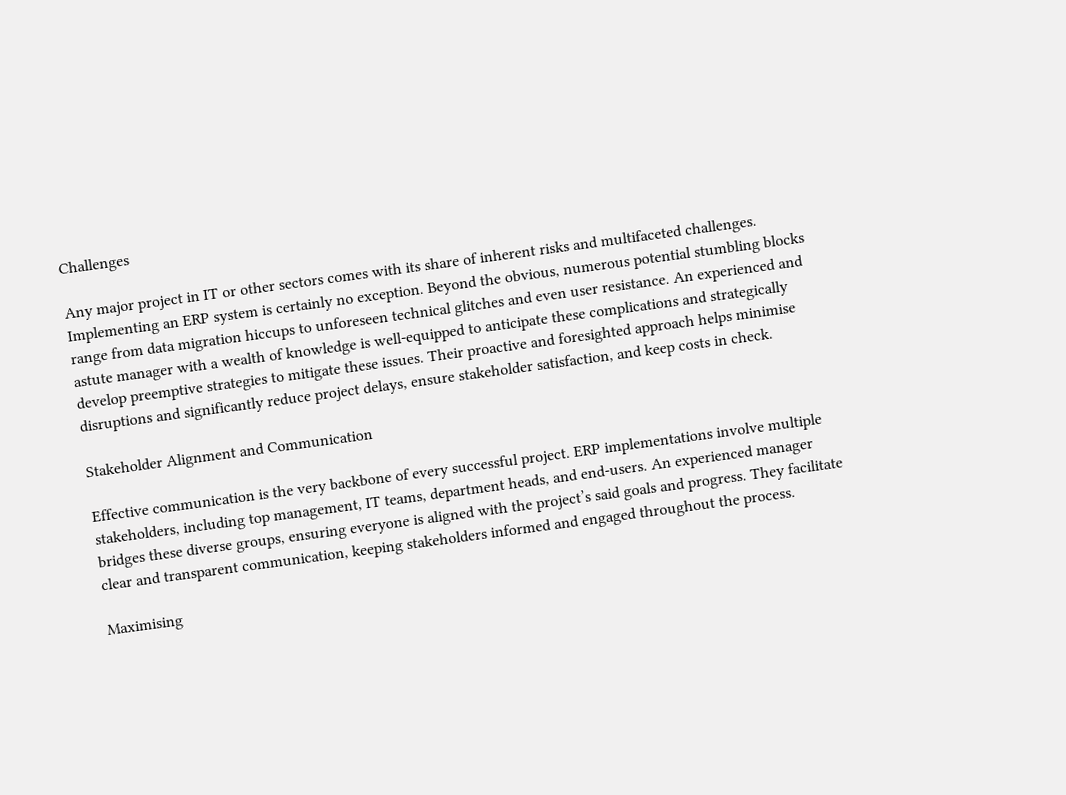Challenges

Any major project in IT or other sectors comes with its share of inherent risks and multifaceted challenges. Implementing an ERP system is certainly no exception. Beyond the obvious, numerous potential stumbling blocks range from data migration hiccups to unforeseen technical glitches and even user resistance. An experienced and astute manager with a wealth of knowledge is well-equipped to anticipate these complications and strategically develop preemptive strategies to mitigate these issues. Their proactive and foresighted approach helps minimise disruptions and significantly reduce project delays, ensure stakeholder satisfaction, and keep costs in check.

Stakeholder Alignment and Communication

Effective communication is the very backbone of every successful project. ERP implementations involve multiple stakeholders, including top management, IT teams, department heads, and end-users. An experienced manager bridges these diverse groups, ensuring everyone is aligned with the project’s said goals and progress. They facilitate clear and transparent communication, keeping stakeholders informed and engaged throughout the process.

Maximising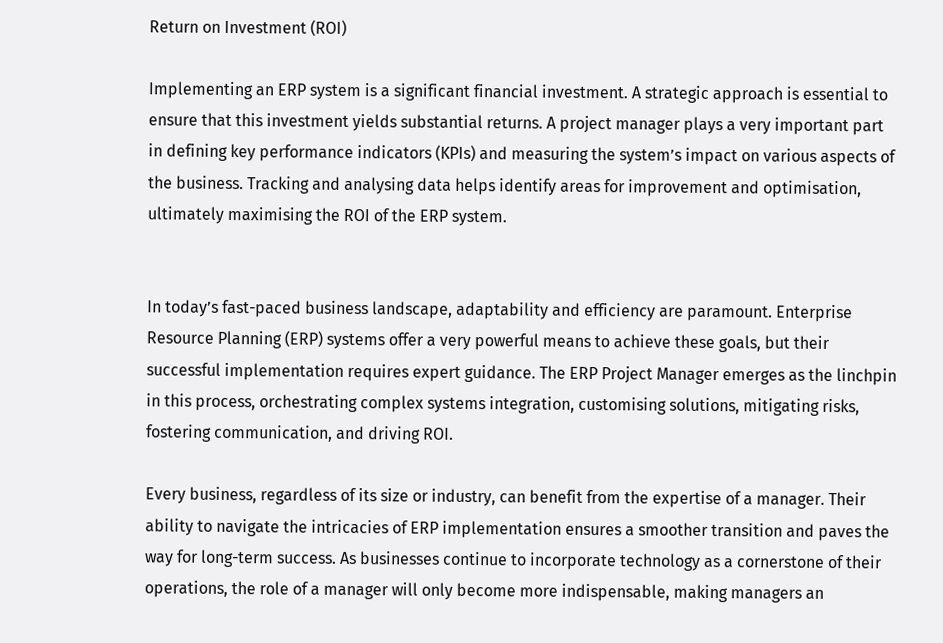Return on Investment (ROI)

Implementing an ERP system is a significant financial investment. A strategic approach is essential to ensure that this investment yields substantial returns. A project manager plays a very important part in defining key performance indicators (KPIs) and measuring the system’s impact on various aspects of the business. Tracking and analysing data helps identify areas for improvement and optimisation, ultimately maximising the ROI of the ERP system.


In today’s fast-paced business landscape, adaptability and efficiency are paramount. Enterprise Resource Planning (ERP) systems offer a very powerful means to achieve these goals, but their successful implementation requires expert guidance. The ERP Project Manager emerges as the linchpin in this process, orchestrating complex systems integration, customising solutions, mitigating risks, fostering communication, and driving ROI.

Every business, regardless of its size or industry, can benefit from the expertise of a manager. Their ability to navigate the intricacies of ERP implementation ensures a smoother transition and paves the way for long-term success. As businesses continue to incorporate technology as a cornerstone of their operations, the role of a manager will only become more indispensable, making managers an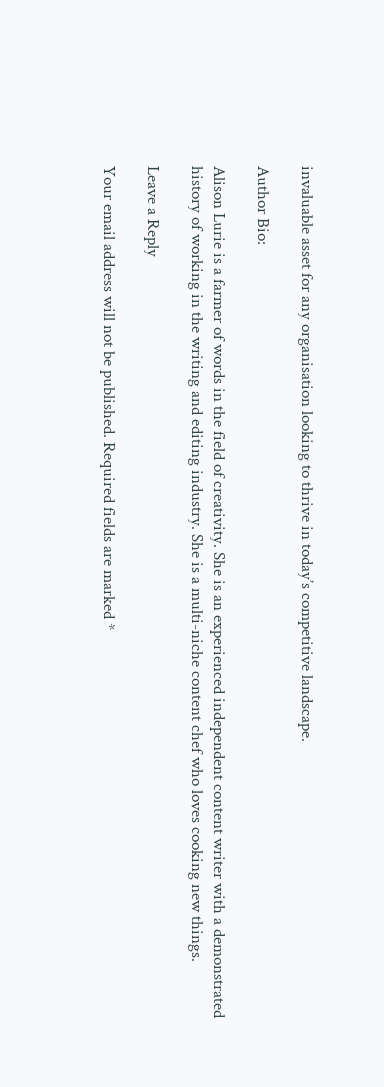invaluable asset for any organisation looking to thrive in today’s competitive landscape.

Author Bio:

Alison Lurie is a farmer of words in the field of creativity. She is an experienced independent content writer with a demonstrated history of working in the writing and editing industry. She is a multi-niche content chef who loves cooking new things.

Leave a Reply

Your email address will not be published. Required fields are marked *